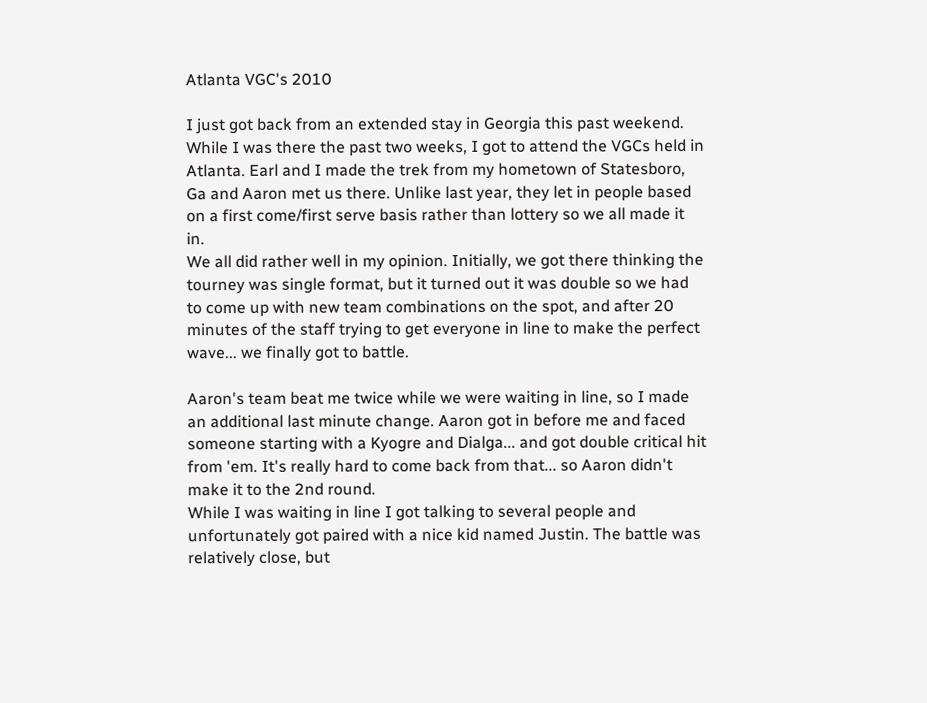Atlanta VGC's 2010

I just got back from an extended stay in Georgia this past weekend. While I was there the past two weeks, I got to attend the VGCs held in Atlanta. Earl and I made the trek from my hometown of Statesboro, Ga and Aaron met us there. Unlike last year, they let in people based on a first come/first serve basis rather than lottery so we all made it in.
We all did rather well in my opinion. Initially, we got there thinking the tourney was single format, but it turned out it was double so we had to come up with new team combinations on the spot, and after 20 minutes of the staff trying to get everyone in line to make the perfect wave... we finally got to battle.

Aaron's team beat me twice while we were waiting in line, so I made an additional last minute change. Aaron got in before me and faced someone starting with a Kyogre and Dialga... and got double critical hit from 'em. It's really hard to come back from that... so Aaron didn't make it to the 2nd round.
While I was waiting in line I got talking to several people and unfortunately got paired with a nice kid named Justin. The battle was relatively close, but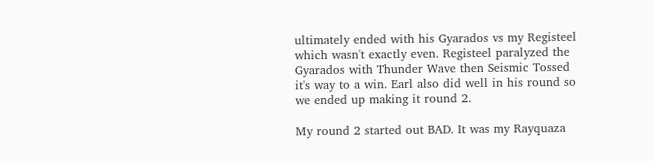ultimately ended with his Gyarados vs my Registeel which wasn't exactly even. Registeel paralyzed the Gyarados with Thunder Wave then Seismic Tossed it's way to a win. Earl also did well in his round so we ended up making it round 2.

My round 2 started out BAD. It was my Rayquaza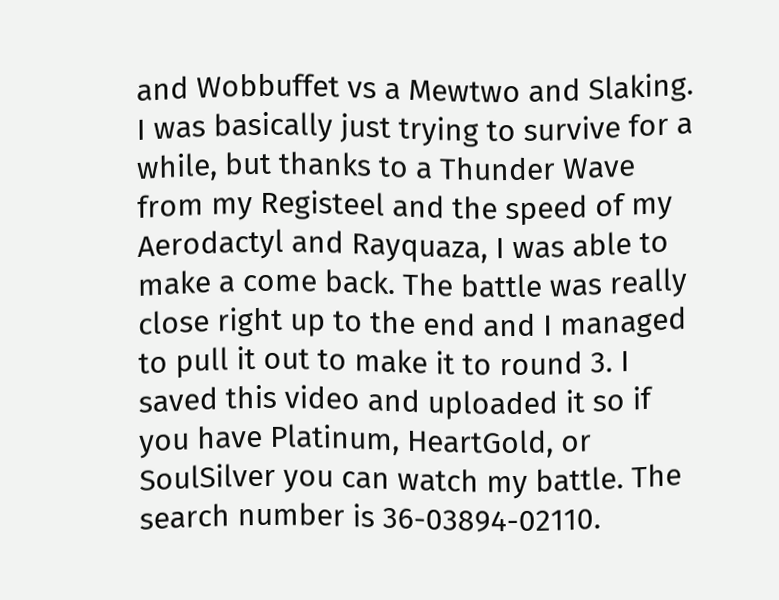and Wobbuffet vs a Mewtwo and Slaking. I was basically just trying to survive for a while, but thanks to a Thunder Wave from my Registeel and the speed of my Aerodactyl and Rayquaza, I was able to make a come back. The battle was really close right up to the end and I managed to pull it out to make it to round 3. I saved this video and uploaded it so if you have Platinum, HeartGold, or SoulSilver you can watch my battle. The search number is 36-03894-02110.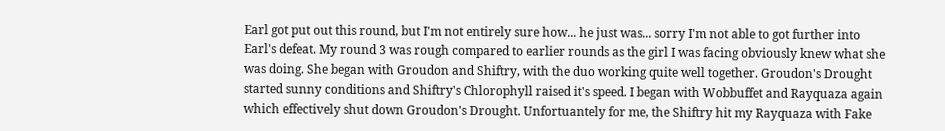Earl got put out this round, but I'm not entirely sure how... he just was... sorry I'm not able to got further into Earl's defeat. My round 3 was rough compared to earlier rounds as the girl I was facing obviously knew what she was doing. She began with Groudon and Shiftry, with the duo working quite well together. Groudon's Drought started sunny conditions and Shiftry's Chlorophyll raised it's speed. I began with Wobbuffet and Rayquaza again which effectively shut down Groudon's Drought. Unfortuantely for me, the Shiftry hit my Rayquaza with Fake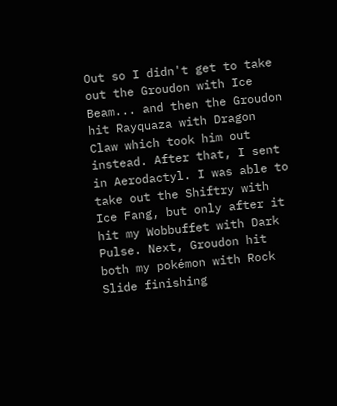Out so I didn't get to take out the Groudon with Ice Beam... and then the Groudon hit Rayquaza with Dragon Claw which took him out instead. After that, I sent in Aerodactyl. I was able to take out the Shiftry with Ice Fang, but only after it hit my Wobbuffet with Dark Pulse. Next, Groudon hit both my pokémon with Rock Slide finishing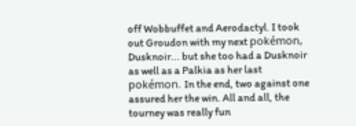off Wobbuffet and Aerodactyl. I took out Groudon with my next pokémon, Dusknoir... but she too had a Dusknoir as well as a Palkia as her last pokémon. In the end, two against one assured her the win. All and all, the tourney was really fun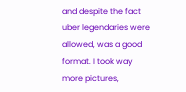and despite the fact uber legendaries were allowed, was a good format. I took way more pictures,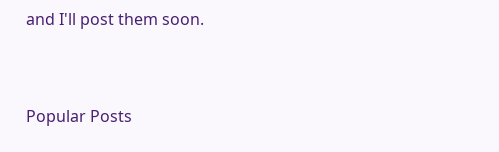and I'll post them soon.


Popular Posts